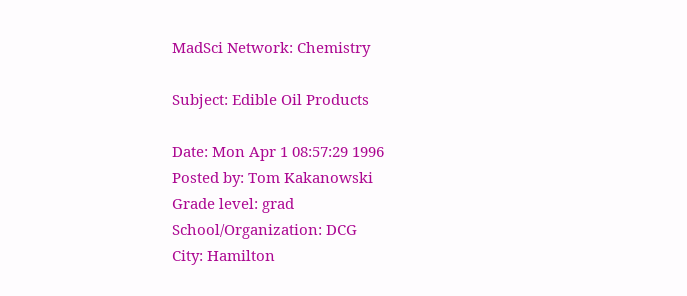MadSci Network: Chemistry

Subject: Edible Oil Products

Date: Mon Apr 1 08:57:29 1996
Posted by: Tom Kakanowski
Grade level: grad
School/Organization: DCG
City: Hamilton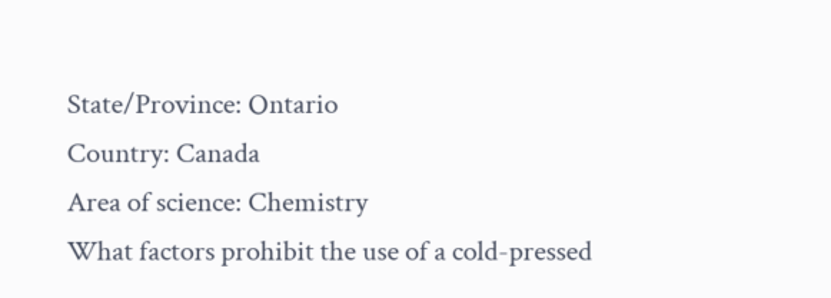State/Province: Ontario
Country: Canada
Area of science: Chemistry
What factors prohibit the use of a cold-pressed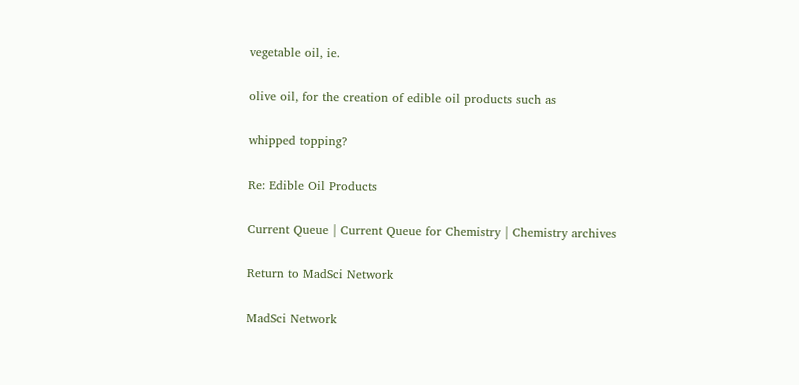vegetable oil, ie.

olive oil, for the creation of edible oil products such as

whipped topping?

Re: Edible Oil Products

Current Queue | Current Queue for Chemistry | Chemistry archives

Return to MadSci Network

MadSci Network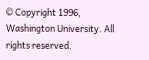© Copyright 1996, Washington University. All rights reserved.